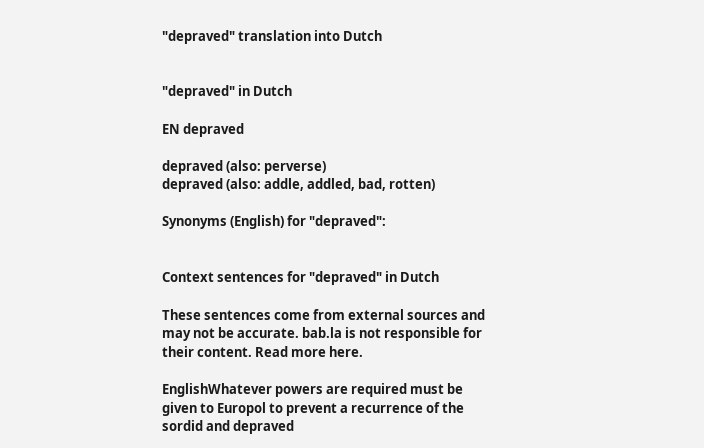"depraved" translation into Dutch


"depraved" in Dutch

EN depraved

depraved (also: perverse)
depraved (also: addle, addled, bad, rotten)

Synonyms (English) for "depraved":


Context sentences for "depraved" in Dutch

These sentences come from external sources and may not be accurate. bab.la is not responsible for their content. Read more here.

EnglishWhatever powers are required must be given to Europol to prevent a recurrence of the sordid and depraved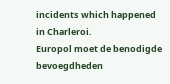incidents which happened in Charleroi.
Europol moet de benodigde bevoegdheden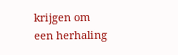krijgen om een herhaling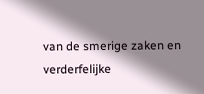van de smerige zaken en verderfelijke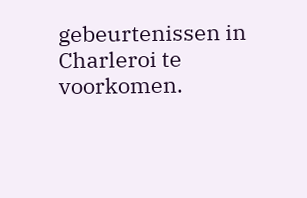gebeurtenissen in Charleroi te voorkomen.